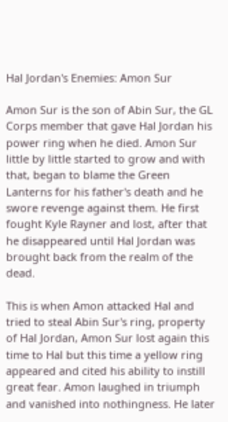Hal Jordan's Enemies: Amon Sur

Amon Sur is the son of Abin Sur, the GL Corps member that gave Hal Jordan his power ring when he died. Amon Sur little by little started to grow and with that, began to blame the Green Lanterns for his father's death and he swore revenge against them. He first fought Kyle Rayner and lost, after that he disappeared until Hal Jordan was brought back from the realm of the dead.

This is when Amon attacked Hal and tried to steal Abin Sur's ring, property of Hal Jordan, Amon Sur lost again this time to Hal but this time a yellow ring appeared and cited his ability to instill great fear. Amon laughed in triumph and vanished into nothingness. He later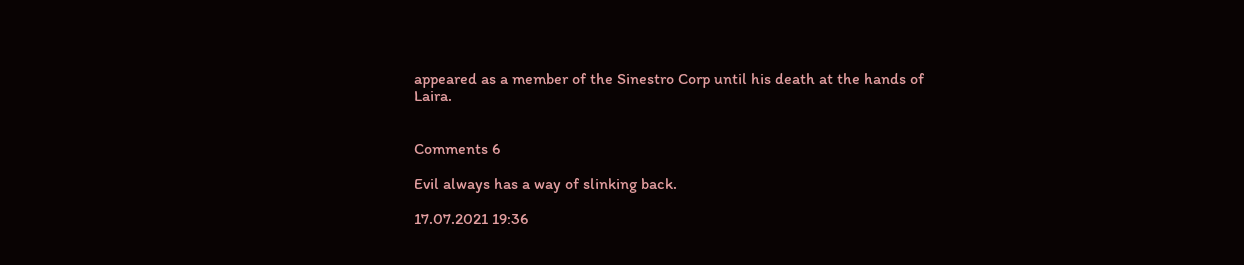appeared as a member of the Sinestro Corp until his death at the hands of Laira.


Comments 6

Evil always has a way of slinking back.

17.07.2021 19:36